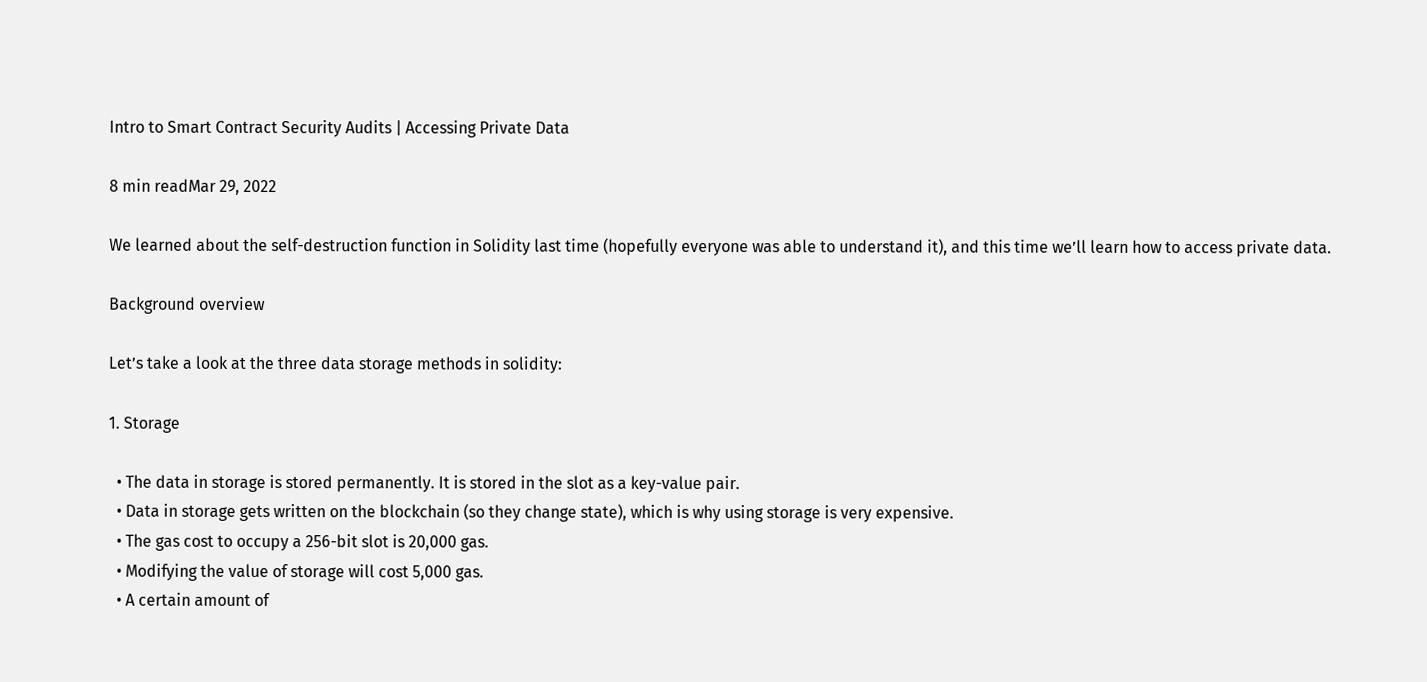Intro to Smart Contract Security Audits | Accessing Private Data

8 min readMar 29, 2022

We learned about the self-destruction function in Solidity last time (hopefully everyone was able to understand it), and this time we’ll learn how to access private data.

Background overview

Let’s take a look at the three data storage methods in solidity:

1. Storage

  • The data in storage is stored permanently. It is stored in the slot as a key-value pair.
  • Data in storage gets written on the blockchain (so they change state), which is why using storage is very expensive.
  • The gas cost to occupy a 256-bit slot is 20,000 gas.
  • Modifying the value of storage will cost 5,000 gas.
  • A certain amount of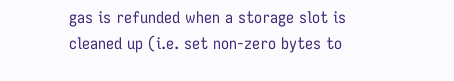gas is refunded when a storage slot is cleaned up (i.e. set non-zero bytes to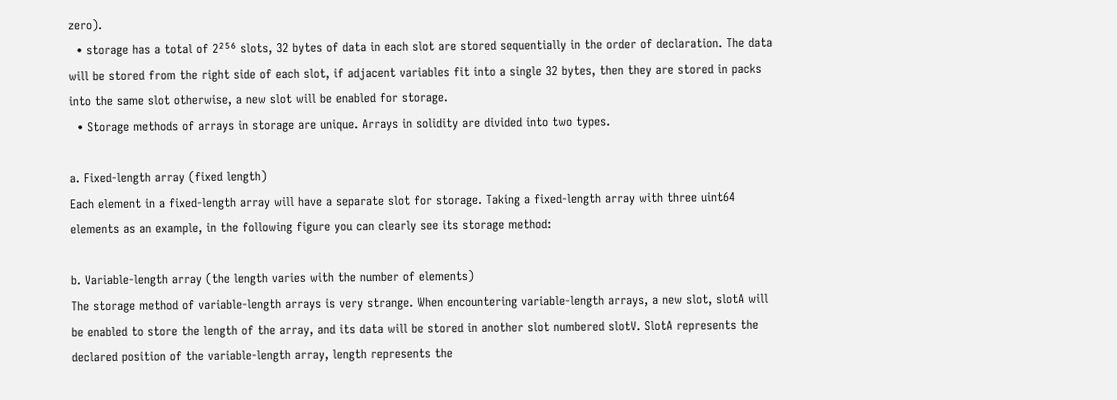zero).
  • storage has a total of 2²⁵⁶ slots, 32 bytes of data in each slot are stored sequentially in the order of declaration. The data will be stored from the right side of each slot, if adjacent variables fit into a single 32 bytes, then they are stored in packs into the same slot otherwise, a new slot will be enabled for storage.
  • Storage methods of arrays in storage are unique. Arrays in solidity are divided into two types.

a. Fixed-length array (fixed length)
Each element in a fixed-length array will have a separate slot for storage. Taking a fixed-length array with three uint64 elements as an example, in the following figure you can clearly see its storage method:

b. Variable-length array (the length varies with the number of elements)
The storage method of variable-length arrays is very strange. When encountering variable-length arrays, a new slot, slotA will be enabled to store the length of the array, and its data will be stored in another slot numbered slotV. SlotA represents the declared position of the variable-length array, length represents the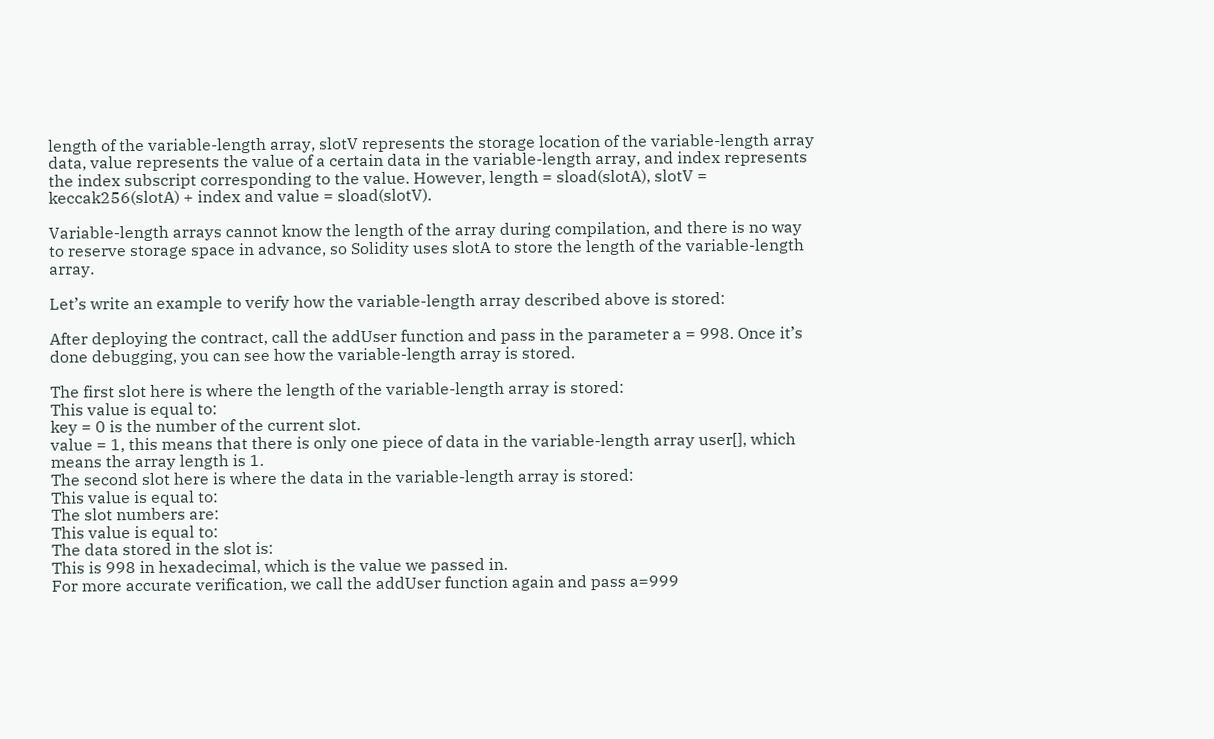length of the variable-length array, slotV represents the storage location of the variable-length array data, value represents the value of a certain data in the variable-length array, and index represents the index subscript corresponding to the value. However, length = sload(slotA), slotV = keccak256(slotA) + index and value = sload(slotV).

Variable-length arrays cannot know the length of the array during compilation, and there is no way to reserve storage space in advance, so Solidity uses slotA to store the length of the variable-length array.

Let’s write an example to verify how the variable-length array described above is stored:

After deploying the contract, call the addUser function and pass in the parameter a = 998. Once it’s done debugging, you can see how the variable-length array is stored.

The first slot here is where the length of the variable-length array is stored:
This value is equal to:
key = 0 is the number of the current slot.
value = 1, this means that there is only one piece of data in the variable-length array user[], which means the array length is 1.
The second slot here is where the data in the variable-length array is stored:
This value is equal to:
The slot numbers are:
This value is equal to:
The data stored in the slot is:
This is 998 in hexadecimal, which is the value we passed in.
For more accurate verification, we call the addUser function again and pass a=999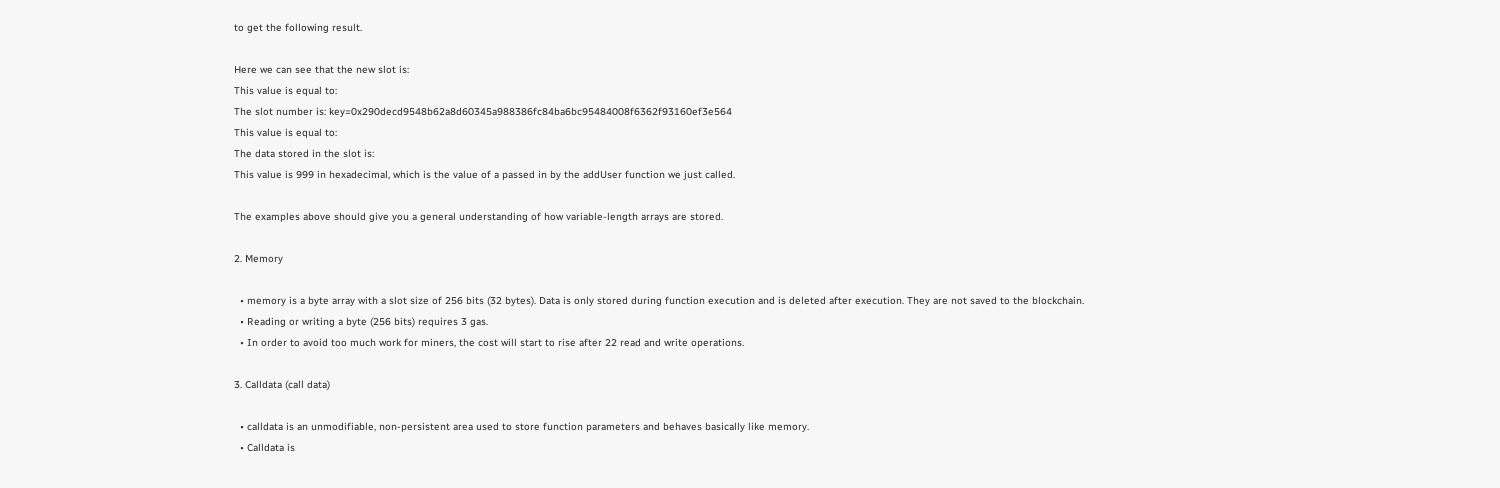to get the following result.

Here we can see that the new slot is:
This value is equal to:
The slot number is: key=0x290decd9548b62a8d60345a988386fc84ba6bc95484008f6362f93160ef3e564
This value is equal to:
The data stored in the slot is:
This value is 999 in hexadecimal, which is the value of a passed in by the addUser function we just called.

The examples above should give you a general understanding of how variable-length arrays are stored.

2. Memory

  • memory is a byte array with a slot size of 256 bits (32 bytes). Data is only stored during function execution and is deleted after execution. They are not saved to the blockchain.
  • Reading or writing a byte (256 bits) requires 3 gas.
  • In order to avoid too much work for miners, the cost will start to rise after 22 read and write operations.

3. Calldata (call data)

  • calldata is an unmodifiable, non-persistent area used to store function parameters and behaves basically like memory.
  • Calldata is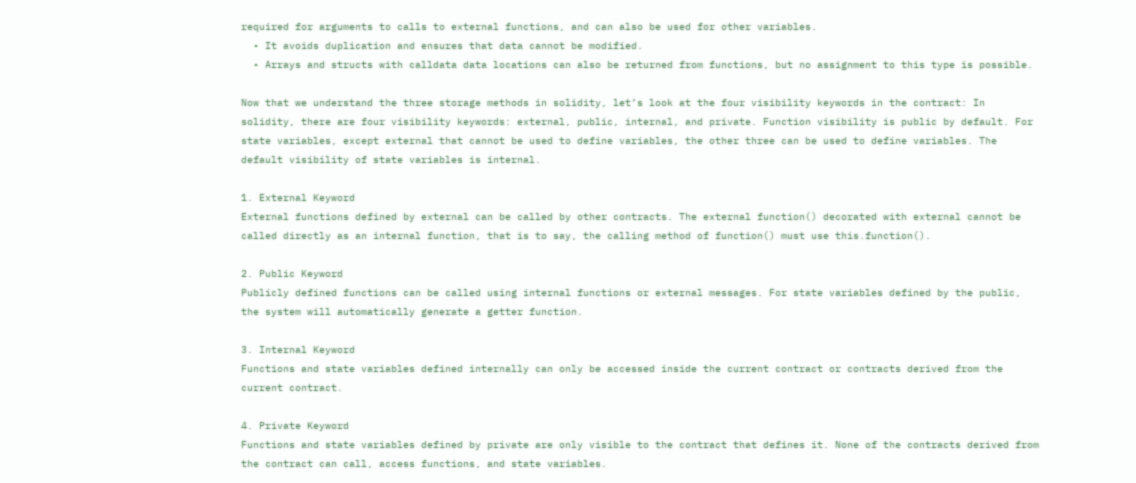required for arguments to calls to external functions, and can also be used for other variables.
  • It avoids duplication and ensures that data cannot be modified.
  • Arrays and structs with calldata data locations can also be returned from functions, but no assignment to this type is possible.

Now that we understand the three storage methods in solidity, let’s look at the four visibility keywords in the contract: In solidity, there are four visibility keywords: external, public, internal, and private. Function visibility is public by default. For state variables, except external that cannot be used to define variables, the other three can be used to define variables. The default visibility of state variables is internal.

1. External Keyword
External functions defined by external can be called by other contracts. The external function() decorated with external cannot be called directly as an internal function, that is to say, the calling method of function() must use this.function().

2. Public Keyword
Publicly defined functions can be called using internal functions or external messages. For state variables defined by the public, the system will automatically generate a getter function.

3. Internal Keyword
Functions and state variables defined internally can only be accessed inside the current contract or contracts derived from the current contract.

4. Private Keyword
Functions and state variables defined by private are only visible to the contract that defines it. None of the contracts derived from the contract can call, access functions, and state variables.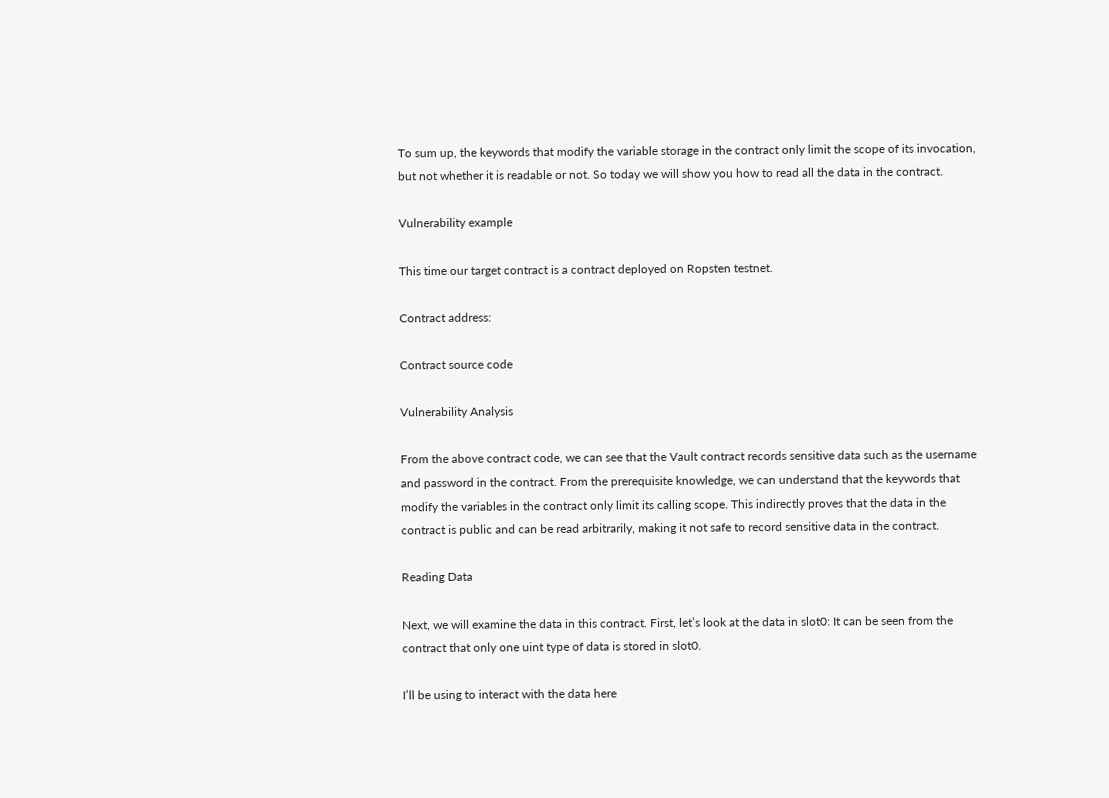To sum up, the keywords that modify the variable storage in the contract only limit the scope of its invocation, but not whether it is readable or not. So today we will show you how to read all the data in the contract.

Vulnerability example

This time our target contract is a contract deployed on Ropsten testnet.

Contract address:

Contract source code

Vulnerability Analysis

From the above contract code, we can see that the Vault contract records sensitive data such as the username and password in the contract. From the prerequisite knowledge, we can understand that the keywords that modify the variables in the contract only limit its calling scope. This indirectly proves that the data in the contract is public and can be read arbitrarily, making it not safe to record sensitive data in the contract.

Reading Data

Next, we will examine the data in this contract. First, let’s look at the data in slot0: It can be seen from the contract that only one uint type of data is stored in slot0.

I’ll be using to interact with the data here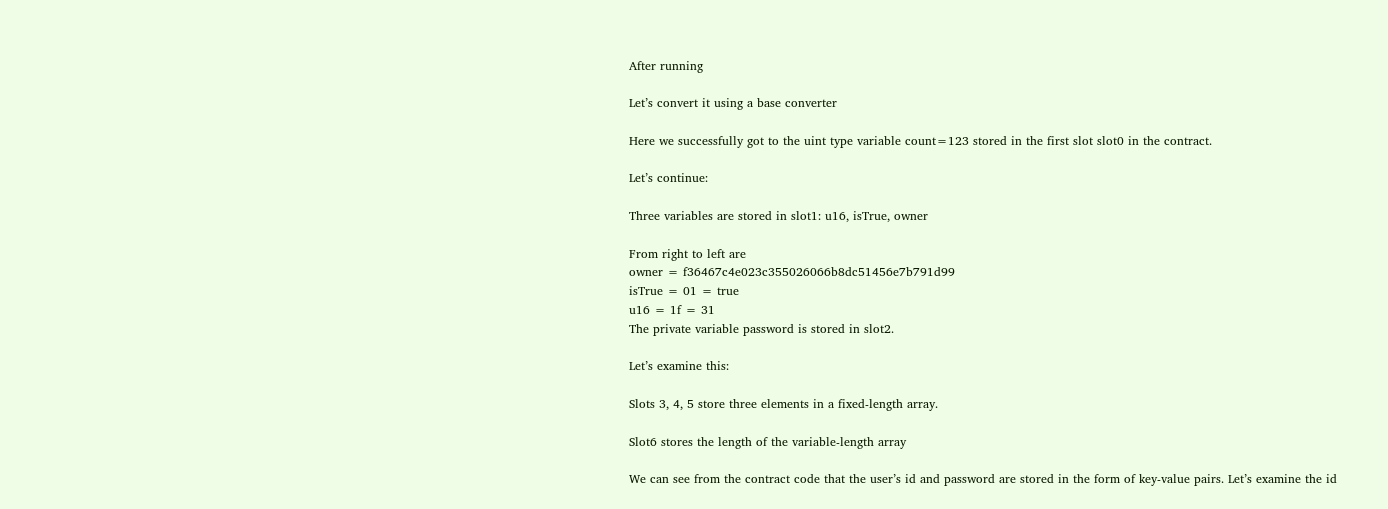After running

Let’s convert it using a base converter

Here we successfully got to the uint type variable count=123 stored in the first slot slot0 in the contract.

Let’s continue:

Three variables are stored in slot1: u16, isTrue, owner

From right to left are
owner = f36467c4e023c355026066b8dc51456e7b791d99
isTrue = 01 = true
u16 = 1f = 31
The private variable password is stored in slot2.

Let’s examine this:

Slots 3, 4, 5 store three elements in a fixed-length array.

Slot6 stores the length of the variable-length array

We can see from the contract code that the user’s id and password are stored in the form of key-value pairs. Let’s examine the id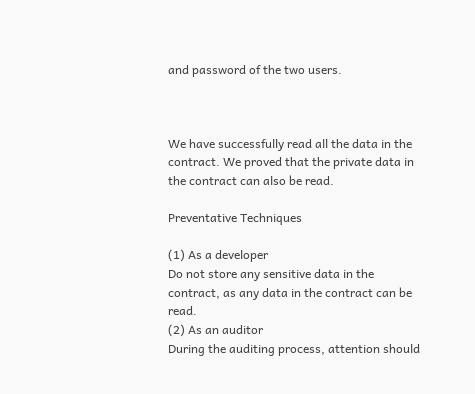and password of the two users.



We have successfully read all the data in the contract. We proved that the private data in the contract can also be read.

Preventative Techniques

(1) As a developer
Do not store any sensitive data in the contract, as any data in the contract can be read.
(2) As an auditor
During the auditing process, attention should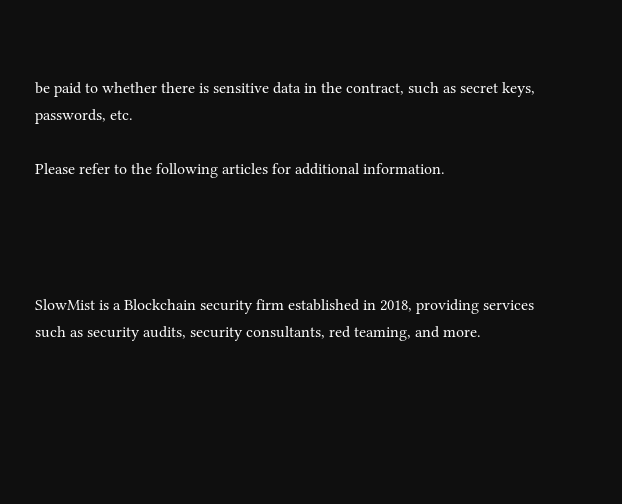be paid to whether there is sensitive data in the contract, such as secret keys, passwords, etc.

Please refer to the following articles for additional information.




SlowMist is a Blockchain security firm established in 2018, providing services such as security audits, security consultants, red teaming, and more.